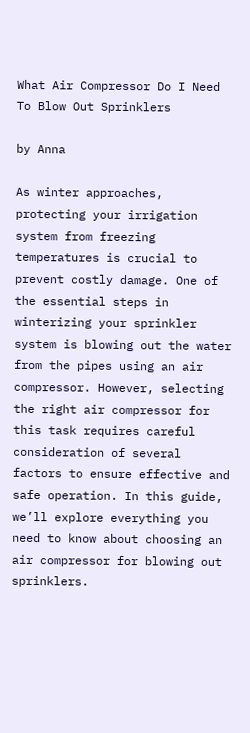What Air Compressor Do I Need To Blow Out Sprinklers

by Anna

As winter approaches, protecting your irrigation system from freezing temperatures is crucial to prevent costly damage. One of the essential steps in winterizing your sprinkler system is blowing out the water from the pipes using an air compressor. However, selecting the right air compressor for this task requires careful consideration of several factors to ensure effective and safe operation. In this guide, we’ll explore everything you need to know about choosing an air compressor for blowing out sprinklers.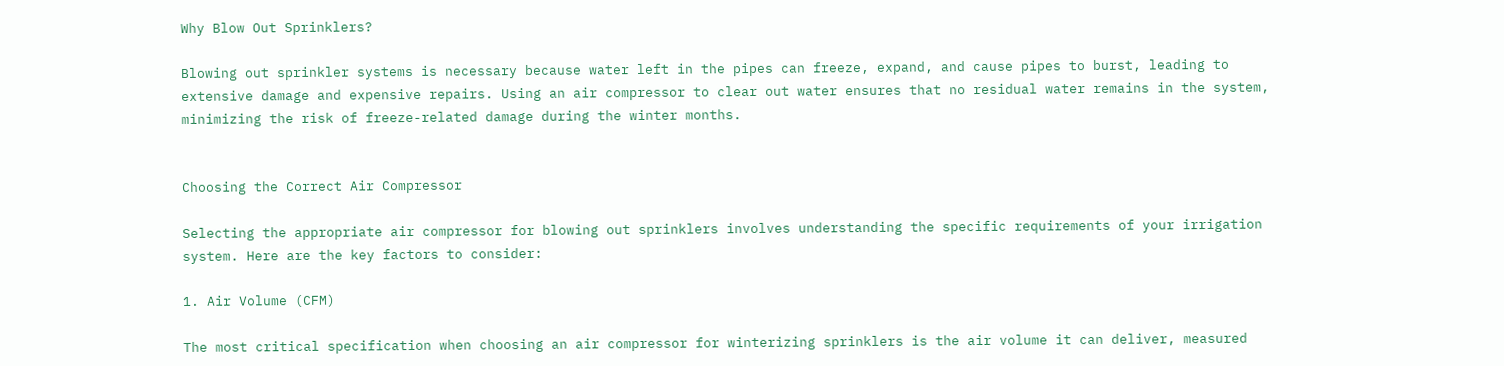Why Blow Out Sprinklers?

Blowing out sprinkler systems is necessary because water left in the pipes can freeze, expand, and cause pipes to burst, leading to extensive damage and expensive repairs. Using an air compressor to clear out water ensures that no residual water remains in the system, minimizing the risk of freeze-related damage during the winter months.


Choosing the Correct Air Compressor

Selecting the appropriate air compressor for blowing out sprinklers involves understanding the specific requirements of your irrigation system. Here are the key factors to consider:

1. Air Volume (CFM)

The most critical specification when choosing an air compressor for winterizing sprinklers is the air volume it can deliver, measured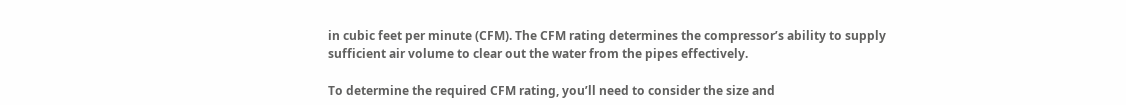in cubic feet per minute (CFM). The CFM rating determines the compressor’s ability to supply sufficient air volume to clear out the water from the pipes effectively.

To determine the required CFM rating, you’ll need to consider the size and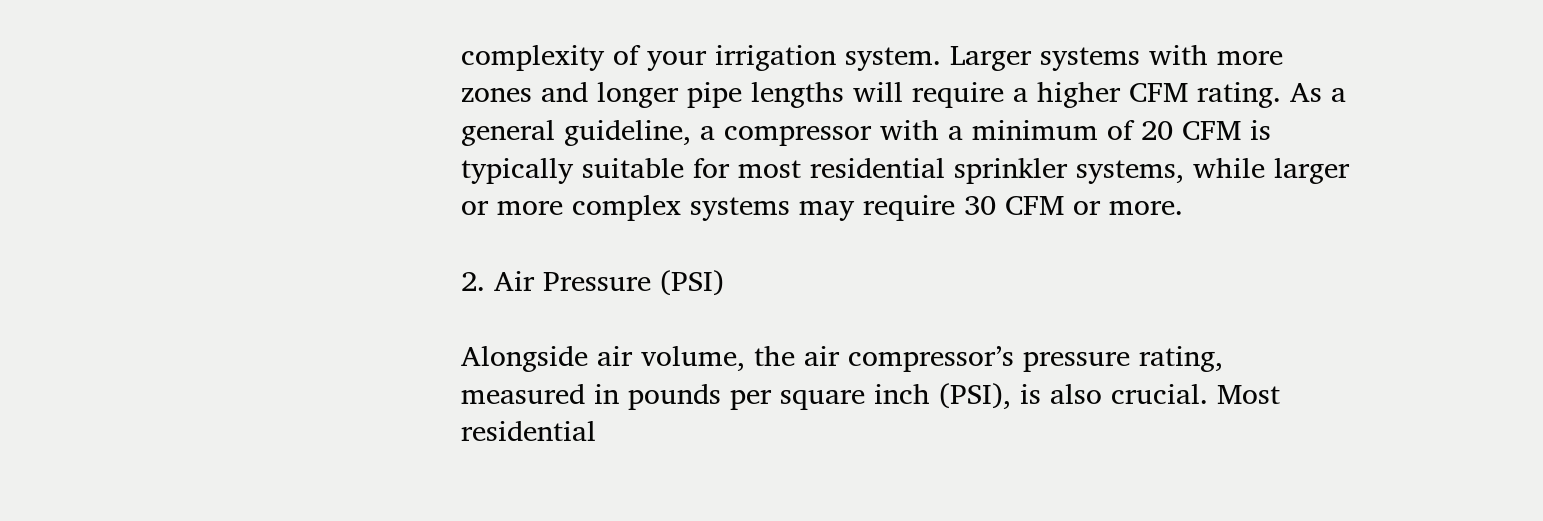complexity of your irrigation system. Larger systems with more zones and longer pipe lengths will require a higher CFM rating. As a general guideline, a compressor with a minimum of 20 CFM is typically suitable for most residential sprinkler systems, while larger or more complex systems may require 30 CFM or more.

2. Air Pressure (PSI)

Alongside air volume, the air compressor’s pressure rating, measured in pounds per square inch (PSI), is also crucial. Most residential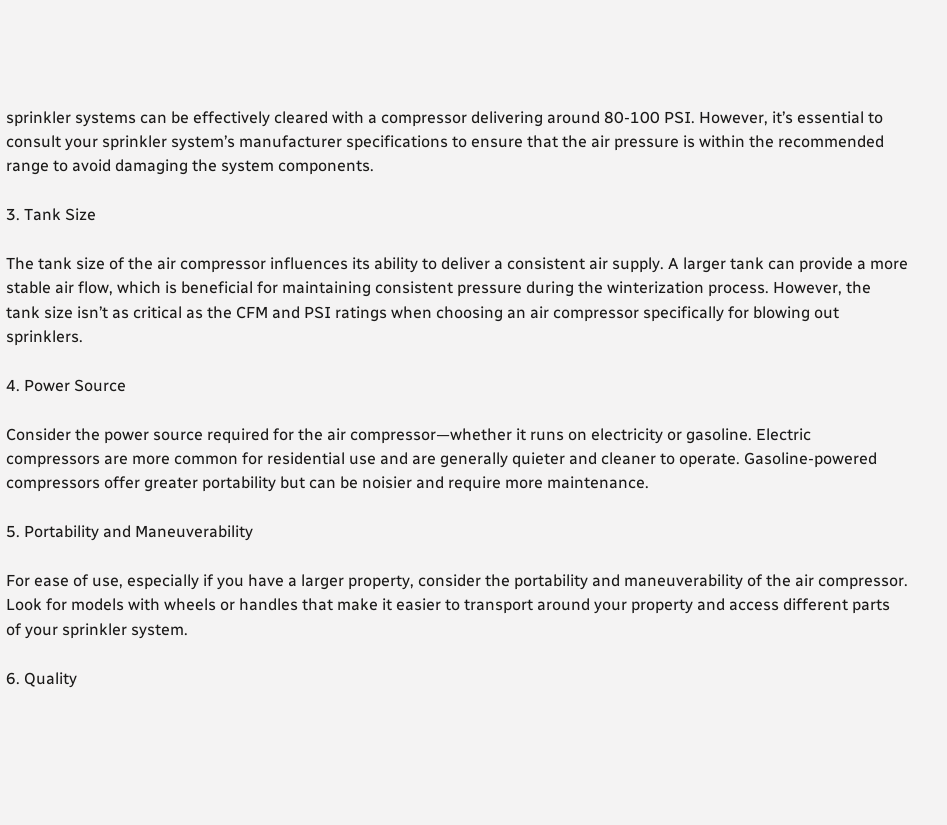sprinkler systems can be effectively cleared with a compressor delivering around 80-100 PSI. However, it’s essential to consult your sprinkler system’s manufacturer specifications to ensure that the air pressure is within the recommended range to avoid damaging the system components.

3. Tank Size

The tank size of the air compressor influences its ability to deliver a consistent air supply. A larger tank can provide a more stable air flow, which is beneficial for maintaining consistent pressure during the winterization process. However, the tank size isn’t as critical as the CFM and PSI ratings when choosing an air compressor specifically for blowing out sprinklers.

4. Power Source

Consider the power source required for the air compressor—whether it runs on electricity or gasoline. Electric compressors are more common for residential use and are generally quieter and cleaner to operate. Gasoline-powered compressors offer greater portability but can be noisier and require more maintenance.

5. Portability and Maneuverability

For ease of use, especially if you have a larger property, consider the portability and maneuverability of the air compressor. Look for models with wheels or handles that make it easier to transport around your property and access different parts of your sprinkler system.

6. Quality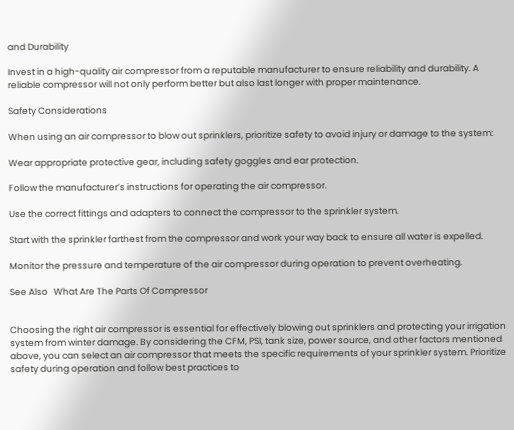and Durability

Invest in a high-quality air compressor from a reputable manufacturer to ensure reliability and durability. A reliable compressor will not only perform better but also last longer with proper maintenance.

Safety Considerations

When using an air compressor to blow out sprinklers, prioritize safety to avoid injury or damage to the system:

Wear appropriate protective gear, including safety goggles and ear protection.

Follow the manufacturer’s instructions for operating the air compressor.

Use the correct fittings and adapters to connect the compressor to the sprinkler system.

Start with the sprinkler farthest from the compressor and work your way back to ensure all water is expelled.

Monitor the pressure and temperature of the air compressor during operation to prevent overheating.

See Also   What Are The Parts Of Compressor


Choosing the right air compressor is essential for effectively blowing out sprinklers and protecting your irrigation system from winter damage. By considering the CFM, PSI, tank size, power source, and other factors mentioned above, you can select an air compressor that meets the specific requirements of your sprinkler system. Prioritize safety during operation and follow best practices to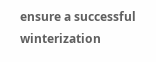ensure a successful winterization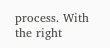process. With the right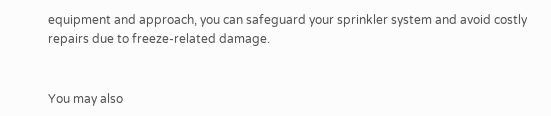equipment and approach, you can safeguard your sprinkler system and avoid costly repairs due to freeze-related damage.


You may also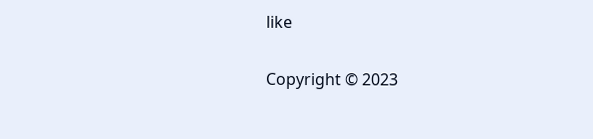like

Copyright © 2023